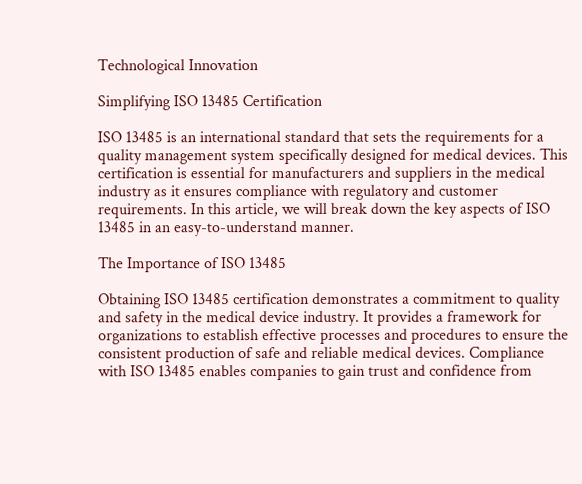Technological Innovation

Simplifying ISO 13485 Certification

ISO 13485 is an international standard that sets the requirements for a quality management system specifically designed for medical devices. This certification is essential for manufacturers and suppliers in the medical industry as it ensures compliance with regulatory and customer requirements. In this article, we will break down the key aspects of ISO 13485 in an easy-to-understand manner.

The Importance of ISO 13485

Obtaining ISO 13485 certification demonstrates a commitment to quality and safety in the medical device industry. It provides a framework for organizations to establish effective processes and procedures to ensure the consistent production of safe and reliable medical devices. Compliance with ISO 13485 enables companies to gain trust and confidence from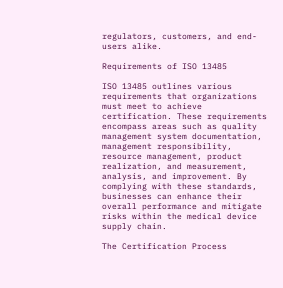regulators, customers, and end-users alike.

Requirements of ISO 13485

ISO 13485 outlines various requirements that organizations must meet to achieve certification. These requirements encompass areas such as quality management system documentation, management responsibility, resource management, product realization, and measurement, analysis, and improvement. By complying with these standards, businesses can enhance their overall performance and mitigate risks within the medical device supply chain.

The Certification Process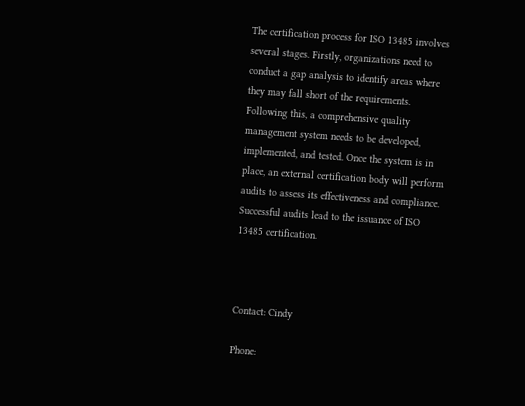The certification process for ISO 13485 involves several stages. Firstly, organizations need to conduct a gap analysis to identify areas where they may fall short of the requirements. Following this, a comprehensive quality management system needs to be developed, implemented, and tested. Once the system is in place, an external certification body will perform audits to assess its effectiveness and compliance. Successful audits lead to the issuance of ISO 13485 certification.



Contact: Cindy

Phone: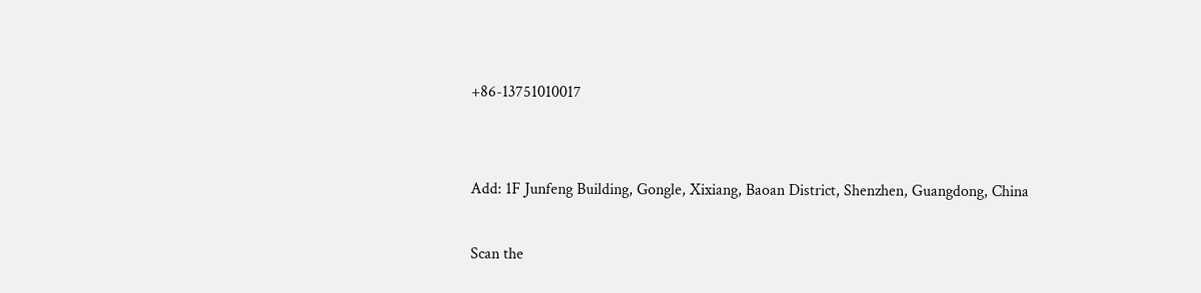+86-13751010017


Add: 1F Junfeng Building, Gongle, Xixiang, Baoan District, Shenzhen, Guangdong, China

Scan the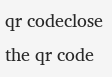qr codeclose
the qr code